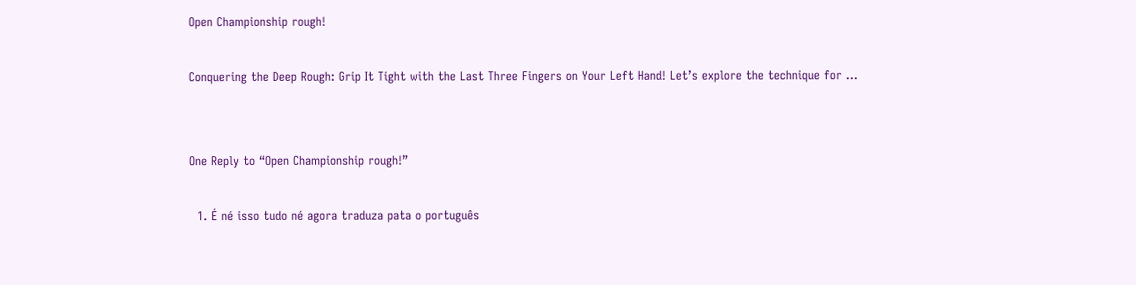Open Championship rough!

Conquering the Deep Rough: Grip It Tight with the Last Three Fingers on Your Left Hand! Let’s explore the technique for …


One Reply to “Open Championship rough!”

  1. É né isso tudo né agora traduza pata o português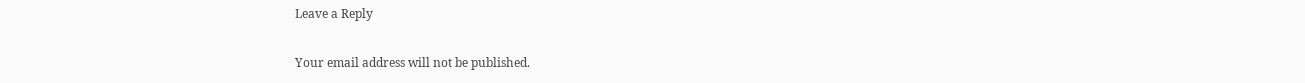Leave a Reply

Your email address will not be published.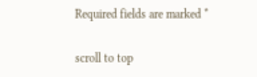Required fields are marked *

scroll to top